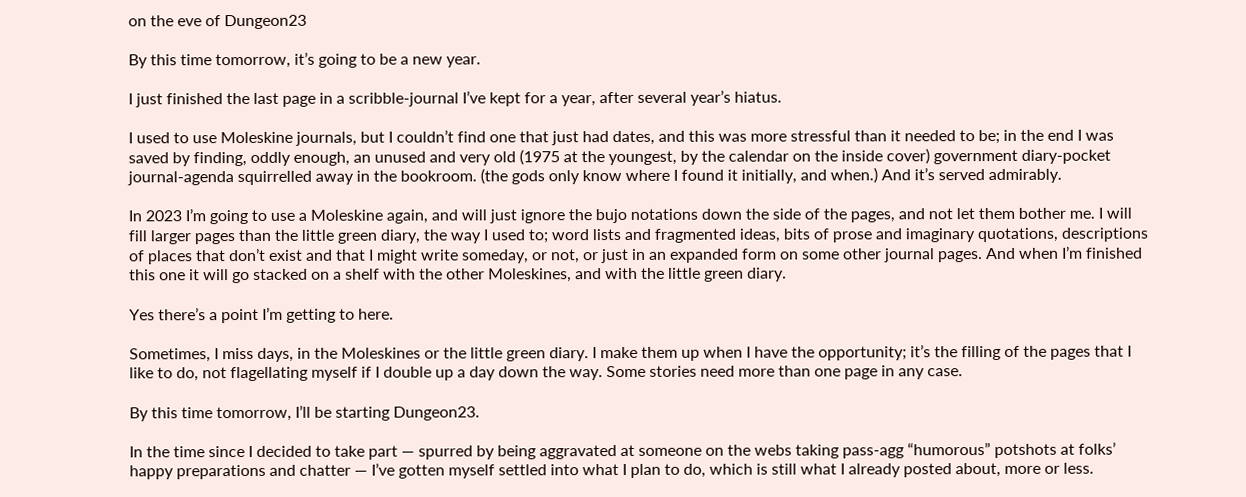on the eve of Dungeon23

By this time tomorrow, it’s going to be a new year.

I just finished the last page in a scribble-journal I’ve kept for a year, after several year’s hiatus.

I used to use Moleskine journals, but I couldn’t find one that just had dates, and this was more stressful than it needed to be; in the end I was saved by finding, oddly enough, an unused and very old (1975 at the youngest, by the calendar on the inside cover) government diary-pocket journal-agenda squirrelled away in the bookroom. (the gods only know where I found it initially, and when.) And it’s served admirably.

In 2023 I’m going to use a Moleskine again, and will just ignore the bujo notations down the side of the pages, and not let them bother me. I will fill larger pages than the little green diary, the way I used to; word lists and fragmented ideas, bits of prose and imaginary quotations, descriptions of places that don’t exist and that I might write someday, or not, or just in an expanded form on some other journal pages. And when I’m finished this one it will go stacked on a shelf with the other Moleskines, and with the little green diary.

Yes there’s a point I’m getting to here.

Sometimes, I miss days, in the Moleskines or the little green diary. I make them up when I have the opportunity; it’s the filling of the pages that I like to do, not flagellating myself if I double up a day down the way. Some stories need more than one page in any case.

By this time tomorrow, I’ll be starting Dungeon23.

In the time since I decided to take part — spurred by being aggravated at someone on the webs taking pass-agg “humorous” potshots at folks’ happy preparations and chatter — I’ve gotten myself settled into what I plan to do, which is still what I already posted about, more or less.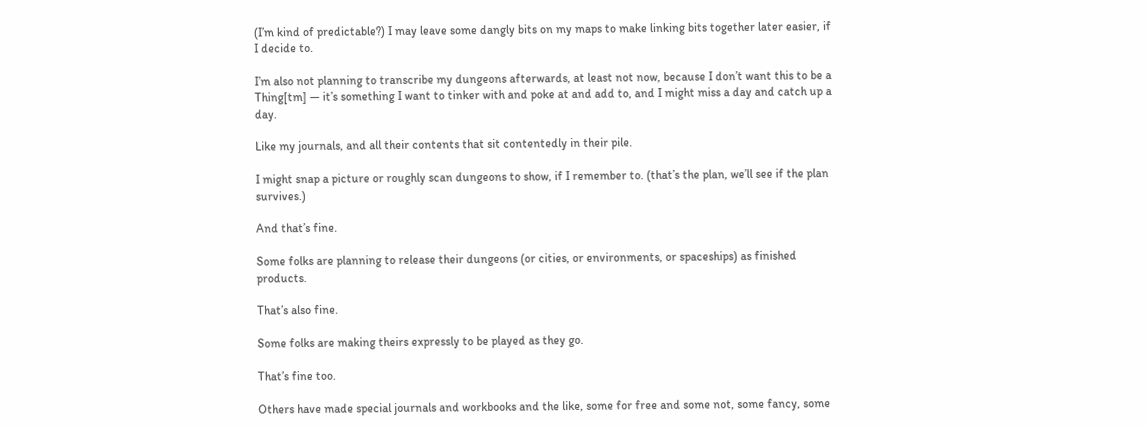(I’m kind of predictable?) I may leave some dangly bits on my maps to make linking bits together later easier, if I decide to.

I’m also not planning to transcribe my dungeons afterwards, at least not now, because I don’t want this to be a Thing[tm] — it’s something I want to tinker with and poke at and add to, and I might miss a day and catch up a day.

Like my journals, and all their contents that sit contentedly in their pile.

I might snap a picture or roughly scan dungeons to show, if I remember to. (that’s the plan, we’ll see if the plan survives.)

And that’s fine.

Some folks are planning to release their dungeons (or cities, or environments, or spaceships) as finished products.

That’s also fine.

Some folks are making theirs expressly to be played as they go.

That’s fine too.

Others have made special journals and workbooks and the like, some for free and some not, some fancy, some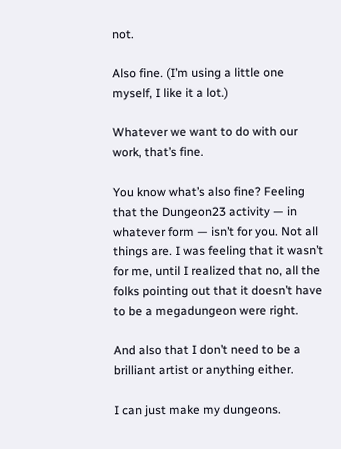not.

Also fine. (I’m using a little one myself, I like it a lot.)

Whatever we want to do with our work, that’s fine.

You know what’s also fine? Feeling that the Dungeon23 activity — in whatever form — isn’t for you. Not all things are. I was feeling that it wasn’t for me, until I realized that no, all the folks pointing out that it doesn’t have to be a megadungeon were right.

And also that I don’t need to be a brilliant artist or anything either.

I can just make my dungeons.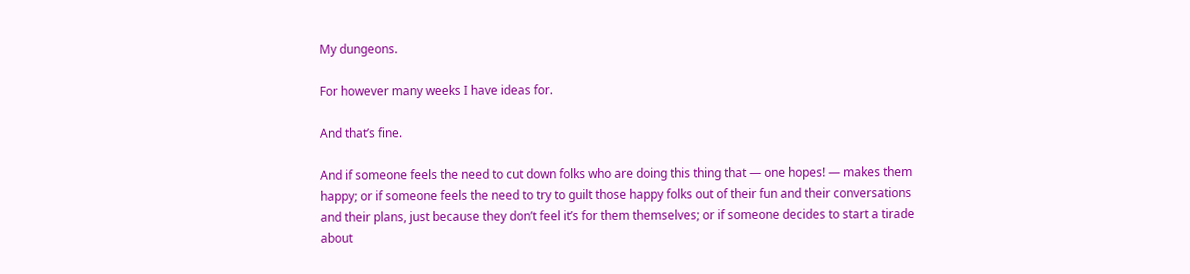My dungeons.

For however many weeks I have ideas for.

And that’s fine.

And if someone feels the need to cut down folks who are doing this thing that — one hopes! — makes them happy; or if someone feels the need to try to guilt those happy folks out of their fun and their conversations and their plans, just because they don’t feel it’s for them themselves; or if someone decides to start a tirade about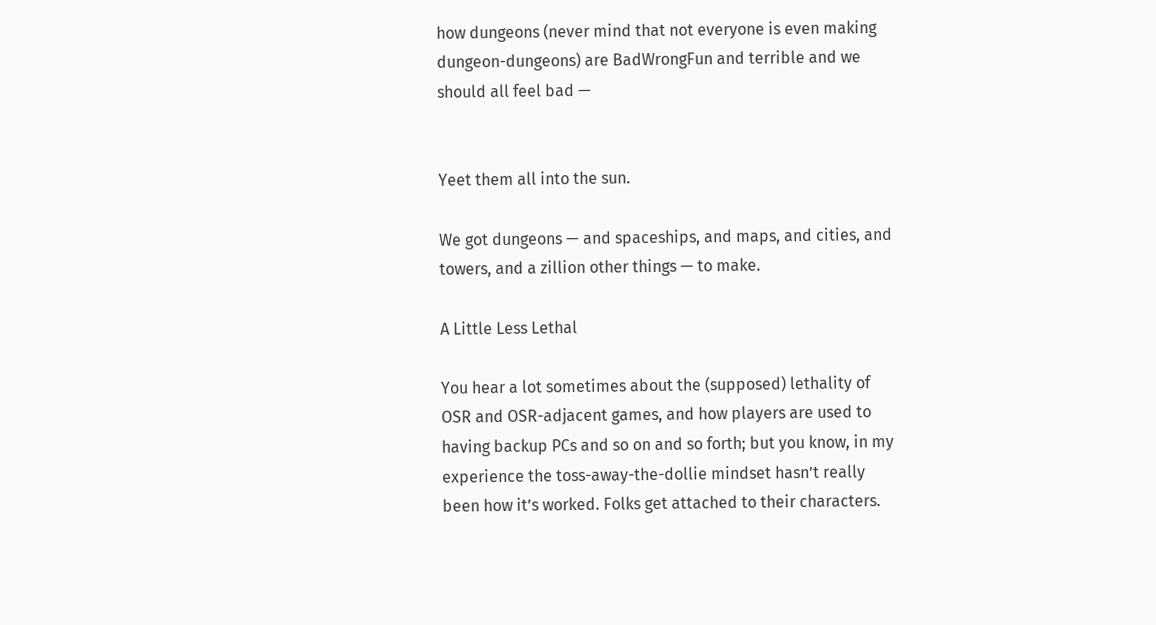how dungeons (never mind that not everyone is even making dungeon-dungeons) are BadWrongFun and terrible and we should all feel bad —


Yeet them all into the sun.

We got dungeons — and spaceships, and maps, and cities, and towers, and a zillion other things — to make.

A Little Less Lethal

You hear a lot sometimes about the (supposed) lethality of OSR and OSR-adjacent games, and how players are used to having backup PCs and so on and so forth; but you know, in my experience the toss-away-the-dollie mindset hasn’t really been how it’s worked. Folks get attached to their characters.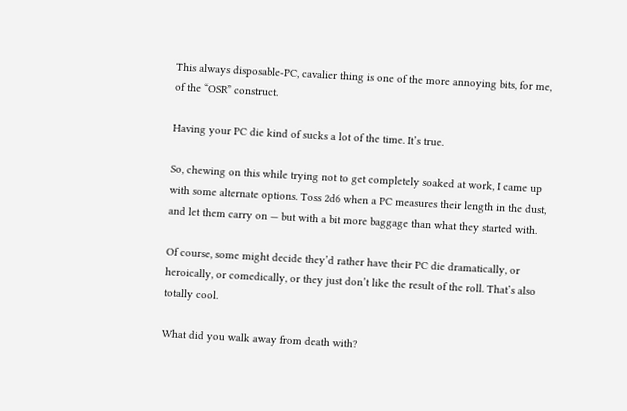This always disposable-PC, cavalier thing is one of the more annoying bits, for me, of the “OSR” construct.

Having your PC die kind of sucks a lot of the time. It’s true.

So, chewing on this while trying not to get completely soaked at work, I came up with some alternate options. Toss 2d6 when a PC measures their length in the dust, and let them carry on — but with a bit more baggage than what they started with.

Of course, some might decide they’d rather have their PC die dramatically, or heroically, or comedically, or they just don’t like the result of the roll. That’s also totally cool.

What did you walk away from death with?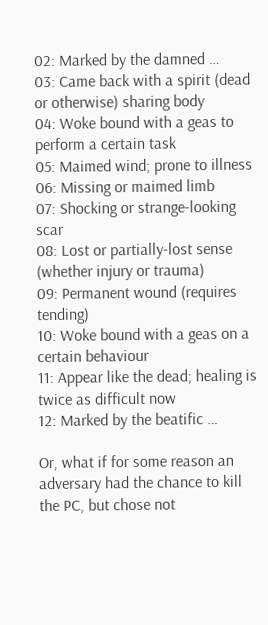02: Marked by the damned …
03: Came back with a spirit (dead or otherwise) sharing body
04: Woke bound with a geas to perform a certain task
05: Maimed wind; prone to illness
06: Missing or maimed limb
07: Shocking or strange-looking scar
08: Lost or partially-lost sense (whether injury or trauma)
09: Permanent wound (requires tending)
10: Woke bound with a geas on a certain behaviour
11: Appear like the dead; healing is twice as difficult now
12: Marked by the beatific …

Or, what if for some reason an adversary had the chance to kill the PC, but chose not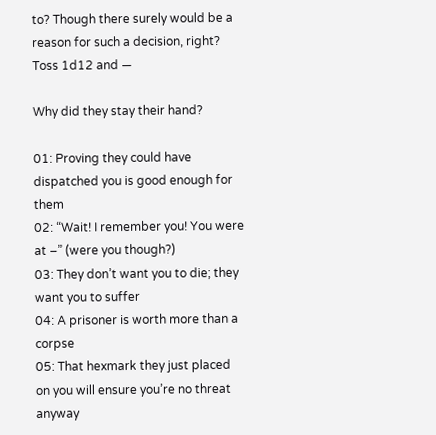to? Though there surely would be a reason for such a decision, right? Toss 1d12 and —

Why did they stay their hand?

01: Proving they could have dispatched you is good enough for them
02: “Wait! I remember you! You were at –” (were you though?)
03: They don’t want you to die; they want you to suffer
04: A prisoner is worth more than a corpse
05: That hexmark they just placed on you will ensure you’re no threat anyway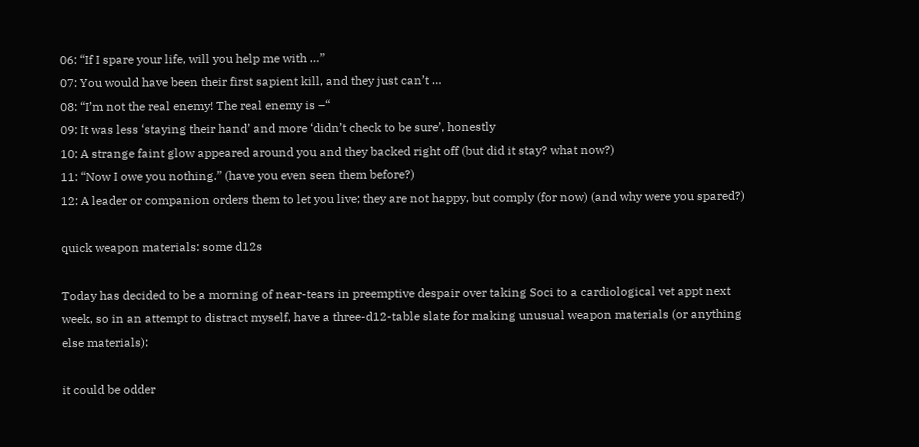06: “If I spare your life, will you help me with …”
07: You would have been their first sapient kill, and they just can’t …
08: “I’m not the real enemy! The real enemy is –“
09: It was less ‘staying their hand’ and more ‘didn’t check to be sure’, honestly
10: A strange faint glow appeared around you and they backed right off (but did it stay? what now?)
11: “Now I owe you nothing.” (have you even seen them before?)
12: A leader or companion orders them to let you live; they are not happy, but comply (for now) (and why were you spared?)

quick weapon materials: some d12s

Today has decided to be a morning of near-tears in preemptive despair over taking Soci to a cardiological vet appt next week, so in an attempt to distract myself, have a three-d12-table slate for making unusual weapon materials (or anything else materials):

it could be odder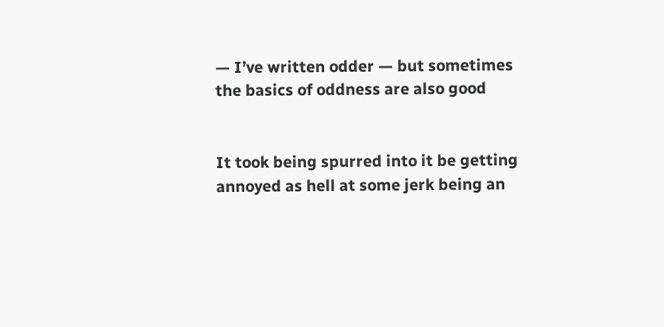— I’ve written odder — but sometimes the basics of oddness are also good


It took being spurred into it be getting annoyed as hell at some jerk being an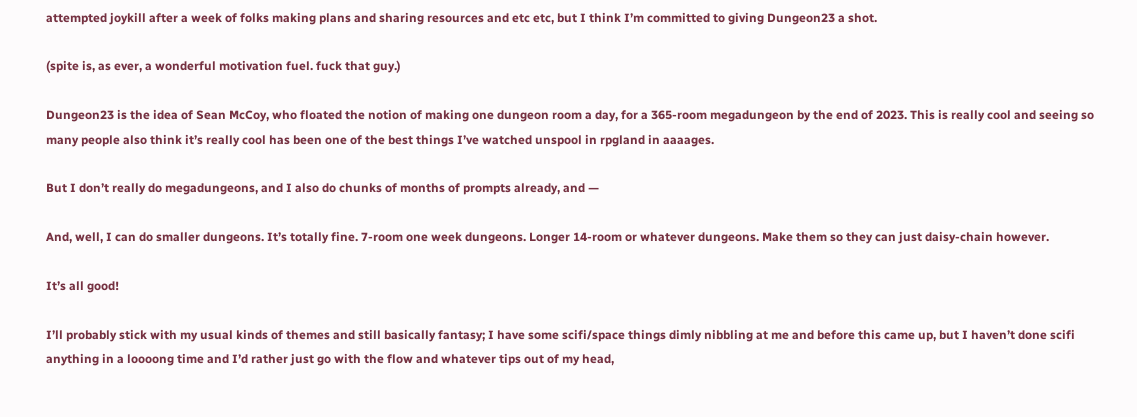attempted joykill after a week of folks making plans and sharing resources and etc etc, but I think I’m committed to giving Dungeon23 a shot.

(spite is, as ever, a wonderful motivation fuel. fuck that guy.)

Dungeon23 is the idea of Sean McCoy, who floated the notion of making one dungeon room a day, for a 365-room megadungeon by the end of 2023. This is really cool and seeing so many people also think it’s really cool has been one of the best things I’ve watched unspool in rpgland in aaaages.

But I don’t really do megadungeons, and I also do chunks of months of prompts already, and —

And, well, I can do smaller dungeons. It’s totally fine. 7-room one week dungeons. Longer 14-room or whatever dungeons. Make them so they can just daisy-chain however.

It’s all good!

I’ll probably stick with my usual kinds of themes and still basically fantasy; I have some scifi/space things dimly nibbling at me and before this came up, but I haven’t done scifi anything in a loooong time and I’d rather just go with the flow and whatever tips out of my head,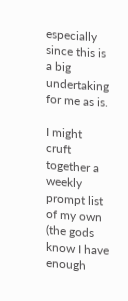especially since this is a big undertaking for me as is.

I might cruft together a weekly prompt list of my own (the gods know I have enough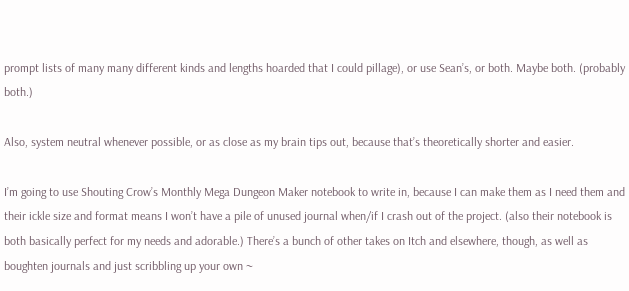prompt lists of many many different kinds and lengths hoarded that I could pillage), or use Sean’s, or both. Maybe both. (probably both.)

Also, system neutral whenever possible, or as close as my brain tips out, because that’s theoretically shorter and easier.

I’m going to use Shouting Crow’s Monthly Mega Dungeon Maker notebook to write in, because I can make them as I need them and their ickle size and format means I won’t have a pile of unused journal when/if I crash out of the project. (also their notebook is both basically perfect for my needs and adorable.) There’s a bunch of other takes on Itch and elsewhere, though, as well as boughten journals and just scribbling up your own ~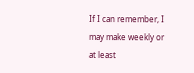If I can remember, I may make weekly or at least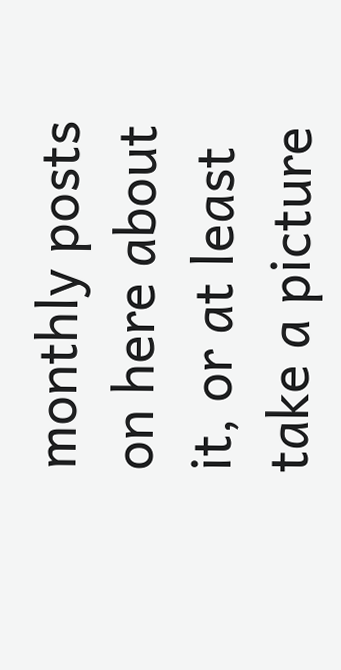monthly posts on here about it, or at least take a picture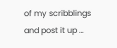of my scribblings and post it up …